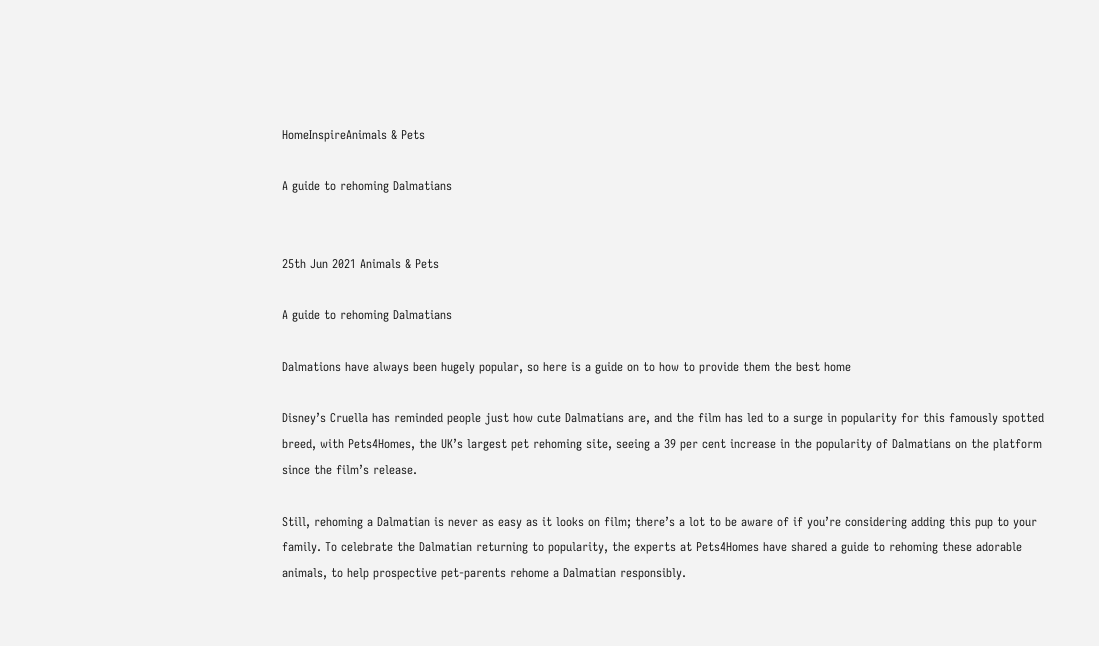HomeInspireAnimals & Pets

A guide to rehoming Dalmatians


25th Jun 2021 Animals & Pets

A guide to rehoming Dalmatians

Dalmations have always been hugely popular, so here is a guide on to how to provide them the best home

Disney’s Cruella has reminded people just how cute Dalmatians are, and the film has led to a surge in popularity for this famously spotted breed, with Pets4Homes, the UK’s largest pet rehoming site, seeing a 39 per cent increase in the popularity of Dalmatians on the platform since the film’s release.

Still, rehoming a Dalmatian is never as easy as it looks on film; there’s a lot to be aware of if you’re considering adding this pup to your family. To celebrate the Dalmatian returning to popularity, the experts at Pets4Homes have shared a guide to rehoming these adorable animals, to help prospective pet-parents rehome a Dalmatian responsibly.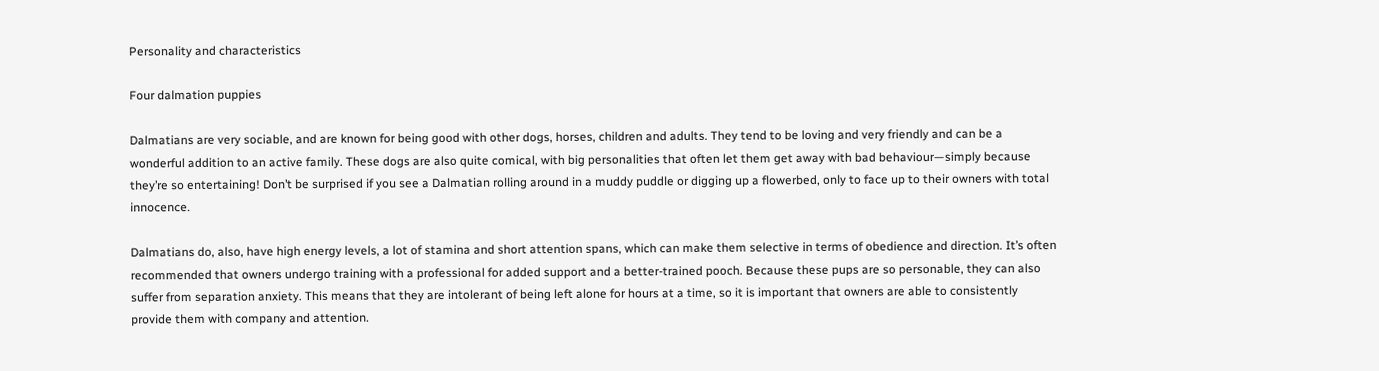Personality and characteristics

Four dalmation puppies

Dalmatians are very sociable, and are known for being good with other dogs, horses, children and adults. They tend to be loving and very friendly and can be a wonderful addition to an active family. These dogs are also quite comical, with big personalities that often let them get away with bad behaviour—simply because they’re so entertaining! Don’t be surprised if you see a Dalmatian rolling around in a muddy puddle or digging up a flowerbed, only to face up to their owners with total innocence.

Dalmatians do, also, have high energy levels, a lot of stamina and short attention spans, which can make them selective in terms of obedience and direction. It’s often recommended that owners undergo training with a professional for added support and a better-trained pooch. Because these pups are so personable, they can also suffer from separation anxiety. This means that they are intolerant of being left alone for hours at a time, so it is important that owners are able to consistently provide them with company and attention.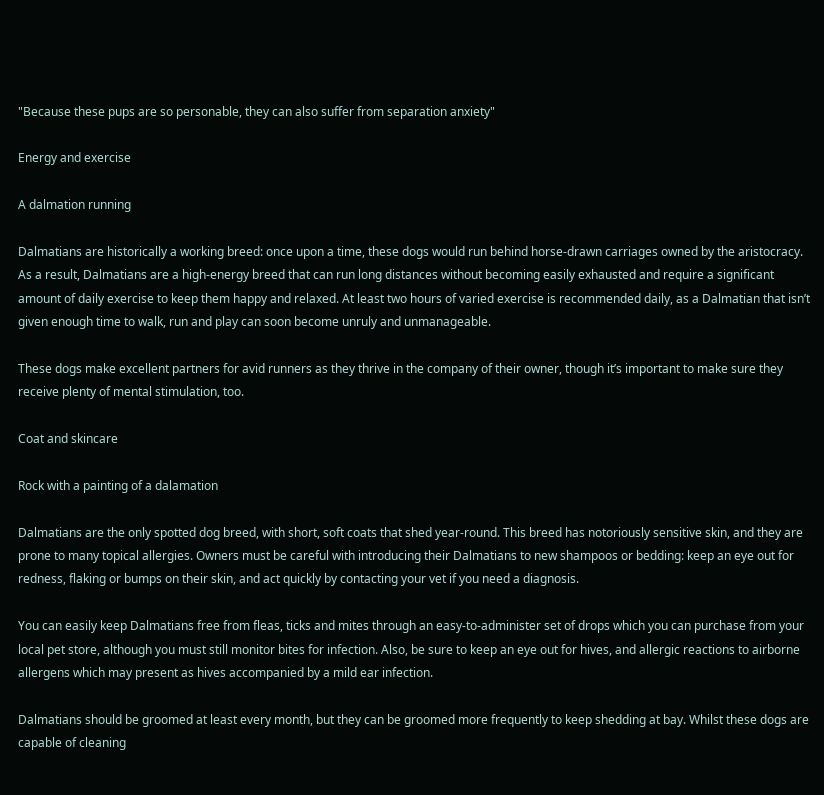"Because these pups are so personable, they can also suffer from separation anxiety"

Energy and exercise

A dalmation running

Dalmatians are historically a working breed: once upon a time, these dogs would run behind horse-drawn carriages owned by the aristocracy. As a result, Dalmatians are a high-energy breed that can run long distances without becoming easily exhausted and require a significant amount of daily exercise to keep them happy and relaxed. At least two hours of varied exercise is recommended daily, as a Dalmatian that isn’t given enough time to walk, run and play can soon become unruly and unmanageable.

These dogs make excellent partners for avid runners as they thrive in the company of their owner, though it’s important to make sure they receive plenty of mental stimulation, too.

Coat and skincare

Rock with a painting of a dalamation

Dalmatians are the only spotted dog breed, with short, soft coats that shed year-round. This breed has notoriously sensitive skin, and they are prone to many topical allergies. Owners must be careful with introducing their Dalmatians to new shampoos or bedding: keep an eye out for redness, flaking or bumps on their skin, and act quickly by contacting your vet if you need a diagnosis.

You can easily keep Dalmatians free from fleas, ticks and mites through an easy-to-administer set of drops which you can purchase from your local pet store, although you must still monitor bites for infection. Also, be sure to keep an eye out for hives, and allergic reactions to airborne allergens which may present as hives accompanied by a mild ear infection.

Dalmatians should be groomed at least every month, but they can be groomed more frequently to keep shedding at bay. Whilst these dogs are capable of cleaning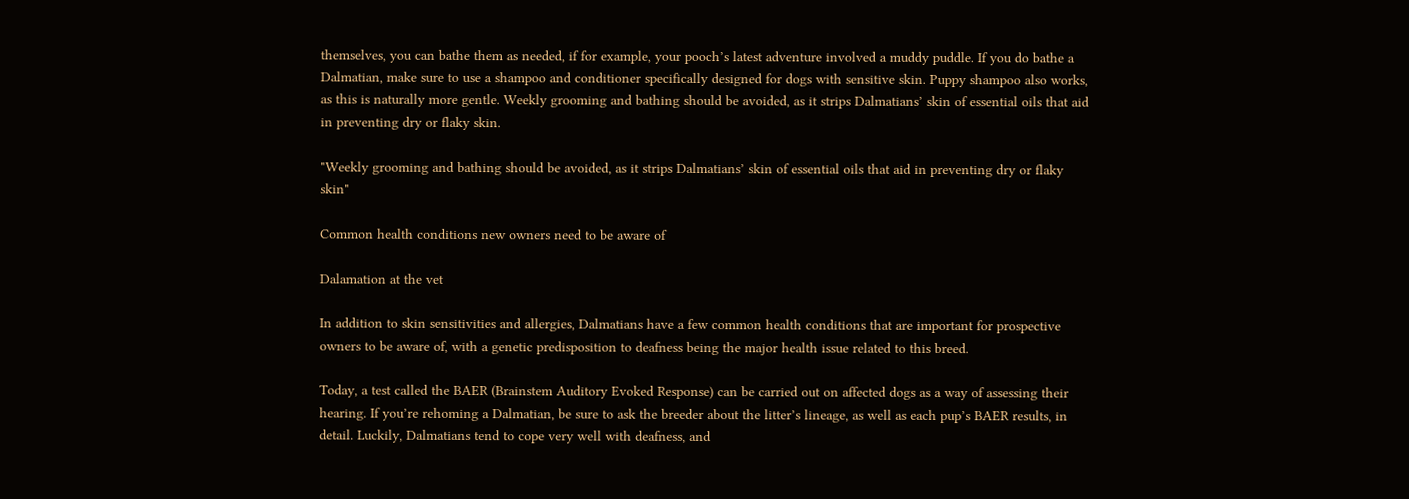themselves, you can bathe them as needed, if for example, your pooch’s latest adventure involved a muddy puddle. If you do bathe a Dalmatian, make sure to use a shampoo and conditioner specifically designed for dogs with sensitive skin. Puppy shampoo also works, as this is naturally more gentle. Weekly grooming and bathing should be avoided, as it strips Dalmatians’ skin of essential oils that aid in preventing dry or flaky skin.

"Weekly grooming and bathing should be avoided, as it strips Dalmatians’ skin of essential oils that aid in preventing dry or flaky skin"

Common health conditions new owners need to be aware of

Dalamation at the vet

In addition to skin sensitivities and allergies, Dalmatians have a few common health conditions that are important for prospective owners to be aware of, with a genetic predisposition to deafness being the major health issue related to this breed.

Today, a test called the BAER (Brainstem Auditory Evoked Response) can be carried out on affected dogs as a way of assessing their hearing. If you’re rehoming a Dalmatian, be sure to ask the breeder about the litter’s lineage, as well as each pup’s BAER results, in detail. Luckily, Dalmatians tend to cope very well with deafness, and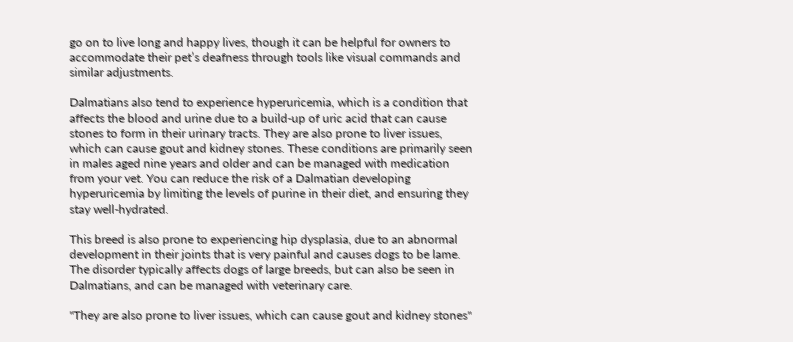go on to live long and happy lives, though it can be helpful for owners to accommodate their pet’s deafness through tools like visual commands and similar adjustments.

Dalmatians also tend to experience hyperuricemia, which is a condition that affects the blood and urine due to a build-up of uric acid that can cause stones to form in their urinary tracts. They are also prone to liver issues, which can cause gout and kidney stones. These conditions are primarily seen in males aged nine years and older and can be managed with medication from your vet. You can reduce the risk of a Dalmatian developing hyperuricemia by limiting the levels of purine in their diet, and ensuring they stay well-hydrated.

This breed is also prone to experiencing hip dysplasia, due to an abnormal development in their joints that is very painful and causes dogs to be lame. The disorder typically affects dogs of large breeds, but can also be seen in Dalmatians, and can be managed with veterinary care.

"They are also prone to liver issues, which can cause gout and kidney stones"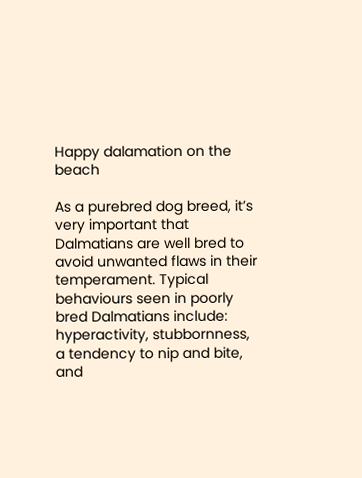Happy dalamation on the beach

As a purebred dog breed, it’s very important that Dalmatians are well bred to avoid unwanted flaws in their temperament. Typical behaviours seen in poorly bred Dalmatians include: hyperactivity, stubbornness, a tendency to nip and bite, and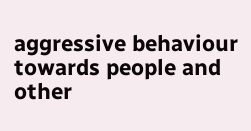aggressive behaviour towards people and other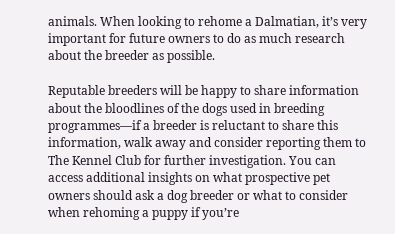animals. When looking to rehome a Dalmatian, it’s very important for future owners to do as much research about the breeder as possible.

Reputable breeders will be happy to share information about the bloodlines of the dogs used in breeding programmes—if a breeder is reluctant to share this information, walk away and consider reporting them to The Kennel Club for further investigation. You can access additional insights on what prospective pet owners should ask a dog breeder or what to consider when rehoming a puppy if you’re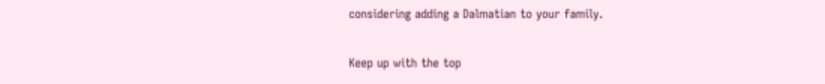considering adding a Dalmatian to your family.

Keep up with the top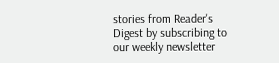stories from Reader's Digest by subscribing to our weekly newsletter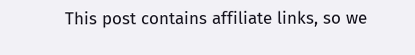This post contains affiliate links, so we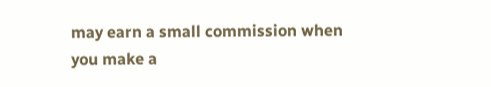may earn a small commission when you make a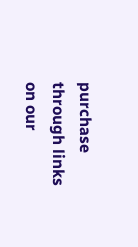purchase through links on our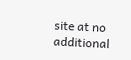site at no additional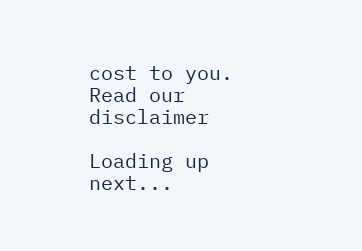cost to you. Read our disclaimer

Loading up next...